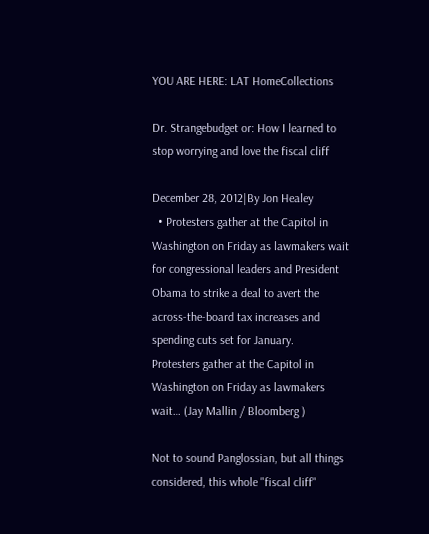YOU ARE HERE: LAT HomeCollections

Dr. Strangebudget or: How I learned to stop worrying and love the fiscal cliff

December 28, 2012|By Jon Healey
  • Protesters gather at the Capitol in Washington on Friday as lawmakers wait for congressional leaders and President Obama to strike a deal to avert the across-the-board tax increases and spending cuts set for January.
Protesters gather at the Capitol in Washington on Friday as lawmakers wait… (Jay Mallin / Bloomberg )

Not to sound Panglossian, but all things considered, this whole "fiscal cliff"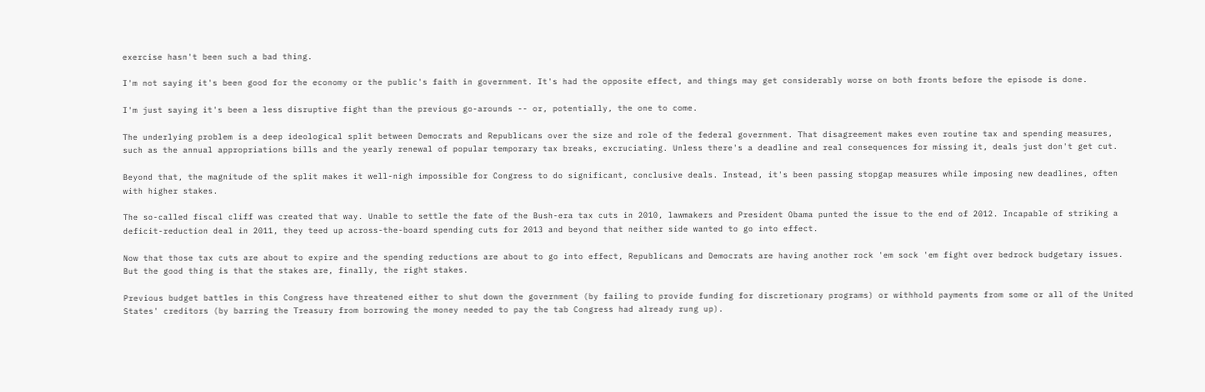exercise hasn't been such a bad thing.

I'm not saying it's been good for the economy or the public's faith in government. It's had the opposite effect, and things may get considerably worse on both fronts before the episode is done.

I'm just saying it's been a less disruptive fight than the previous go-arounds -- or, potentially, the one to come.

The underlying problem is a deep ideological split between Democrats and Republicans over the size and role of the federal government. That disagreement makes even routine tax and spending measures, such as the annual appropriations bills and the yearly renewal of popular temporary tax breaks, excruciating. Unless there's a deadline and real consequences for missing it, deals just don't get cut.

Beyond that, the magnitude of the split makes it well-nigh impossible for Congress to do significant, conclusive deals. Instead, it's been passing stopgap measures while imposing new deadlines, often with higher stakes.

The so-called fiscal cliff was created that way. Unable to settle the fate of the Bush-era tax cuts in 2010, lawmakers and President Obama punted the issue to the end of 2012. Incapable of striking a deficit-reduction deal in 2011, they teed up across-the-board spending cuts for 2013 and beyond that neither side wanted to go into effect.

Now that those tax cuts are about to expire and the spending reductions are about to go into effect, Republicans and Democrats are having another rock 'em sock 'em fight over bedrock budgetary issues. But the good thing is that the stakes are, finally, the right stakes.

Previous budget battles in this Congress have threatened either to shut down the government (by failing to provide funding for discretionary programs) or withhold payments from some or all of the United States' creditors (by barring the Treasury from borrowing the money needed to pay the tab Congress had already rung up).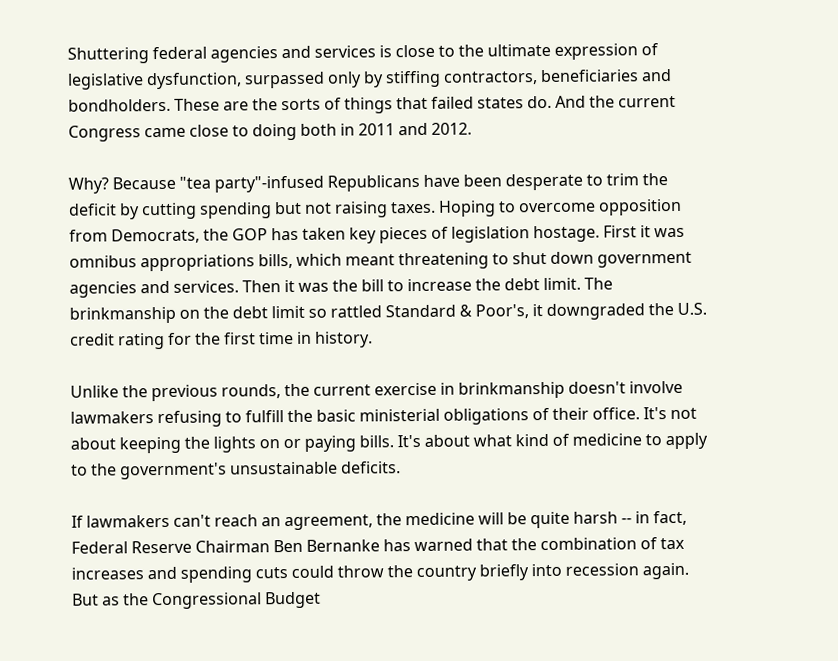Shuttering federal agencies and services is close to the ultimate expression of legislative dysfunction, surpassed only by stiffing contractors, beneficiaries and bondholders. These are the sorts of things that failed states do. And the current Congress came close to doing both in 2011 and 2012.

Why? Because "tea party"-infused Republicans have been desperate to trim the deficit by cutting spending but not raising taxes. Hoping to overcome opposition from Democrats, the GOP has taken key pieces of legislation hostage. First it was omnibus appropriations bills, which meant threatening to shut down government agencies and services. Then it was the bill to increase the debt limit. The brinkmanship on the debt limit so rattled Standard & Poor's, it downgraded the U.S. credit rating for the first time in history.

Unlike the previous rounds, the current exercise in brinkmanship doesn't involve lawmakers refusing to fulfill the basic ministerial obligations of their office. It's not about keeping the lights on or paying bills. It's about what kind of medicine to apply to the government's unsustainable deficits.

If lawmakers can't reach an agreement, the medicine will be quite harsh -- in fact, Federal Reserve Chairman Ben Bernanke has warned that the combination of tax increases and spending cuts could throw the country briefly into recession again. But as the Congressional Budget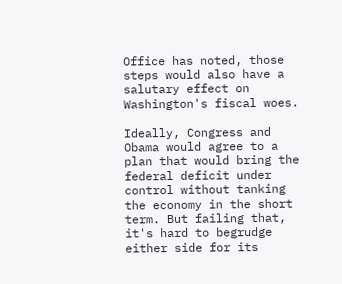Office has noted, those steps would also have a salutary effect on Washington's fiscal woes.

Ideally, Congress and Obama would agree to a plan that would bring the federal deficit under control without tanking the economy in the short term. But failing that, it's hard to begrudge either side for its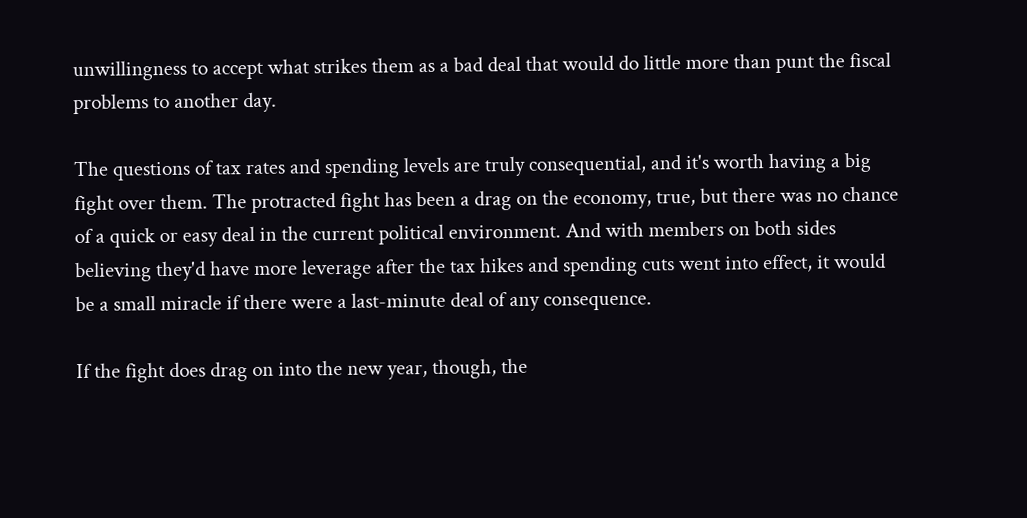unwillingness to accept what strikes them as a bad deal that would do little more than punt the fiscal problems to another day.

The questions of tax rates and spending levels are truly consequential, and it's worth having a big fight over them. The protracted fight has been a drag on the economy, true, but there was no chance of a quick or easy deal in the current political environment. And with members on both sides believing they'd have more leverage after the tax hikes and spending cuts went into effect, it would be a small miracle if there were a last-minute deal of any consequence.

If the fight does drag on into the new year, though, the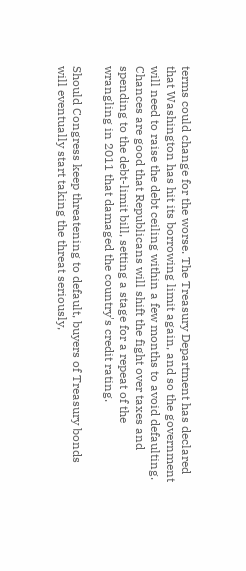terms could change for the worse. The Treasury Department has declared that Washington has hit its borrowing limit again, and so the government will need to raise the debt ceiling within a few months to avoid defaulting. Chances are good that Republicans will shift the fight over taxes and spending to the debt-limit bill, setting a stage for a repeat of the wrangling in 2011 that damaged the country's credit rating.

Should Congress keep threatening to default, buyers of Treasury bonds will eventually start taking the threat seriously,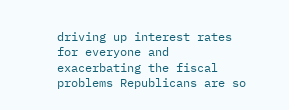driving up interest rates for everyone and exacerbating the fiscal problems Republicans are so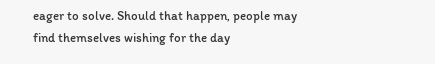eager to solve. Should that happen, people may find themselves wishing for the day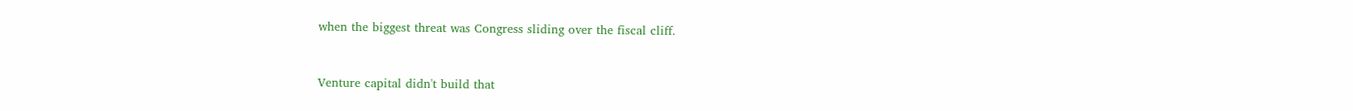when the biggest threat was Congress sliding over the fiscal cliff.


Venture capital didn't build that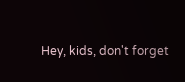Hey, kids, don't forget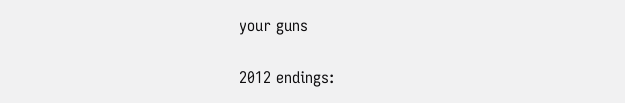your guns

2012 endings: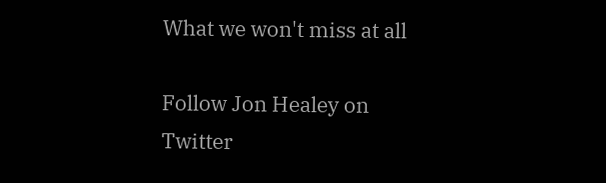What we won't miss at all

Follow Jon Healey on Twitter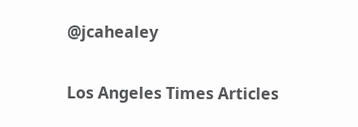@jcahealey

Los Angeles Times Articles